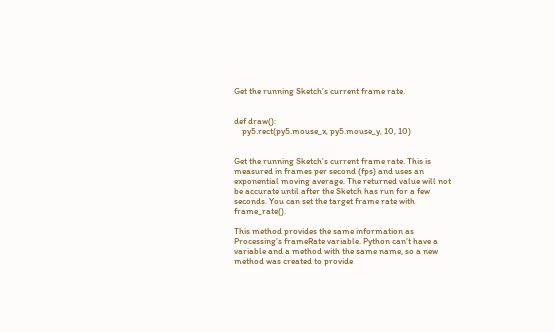Get the running Sketch’s current frame rate.


def draw():
    py5.rect(py5.mouse_x, py5.mouse_y, 10, 10)


Get the running Sketch’s current frame rate. This is measured in frames per second (fps) and uses an exponential moving average. The returned value will not be accurate until after the Sketch has run for a few seconds. You can set the target frame rate with frame_rate().

This method provides the same information as Processing’s frameRate variable. Python can’t have a variable and a method with the same name, so a new method was created to provide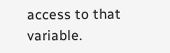access to that variable.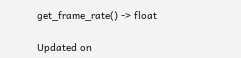get_frame_rate() -> float

Updated on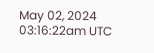May 02, 2024 03:16:22am UTC